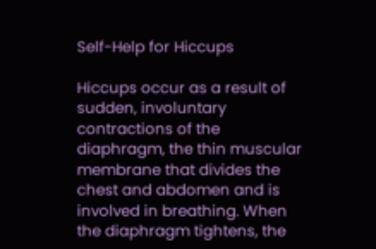Self-Help for Hiccups

Hiccups occur as a result of sudden, involuntary contractions of the diaphragm, the thin muscular membrane that divides the chest and abdomen and is involved in breathing. When the diaphragm tightens, the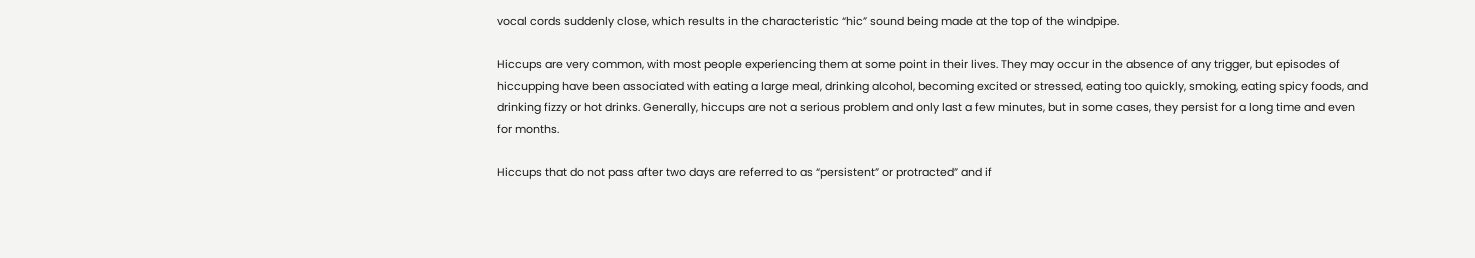vocal cords suddenly close, which results in the characteristic “hic” sound being made at the top of the windpipe.

Hiccups are very common, with most people experiencing them at some point in their lives. They may occur in the absence of any trigger, but episodes of hiccupping have been associated with eating a large meal, drinking alcohol, becoming excited or stressed, eating too quickly, smoking, eating spicy foods, and drinking fizzy or hot drinks. Generally, hiccups are not a serious problem and only last a few minutes, but in some cases, they persist for a long time and even for months.

Hiccups that do not pass after two days are referred to as “persistent” or protracted” and if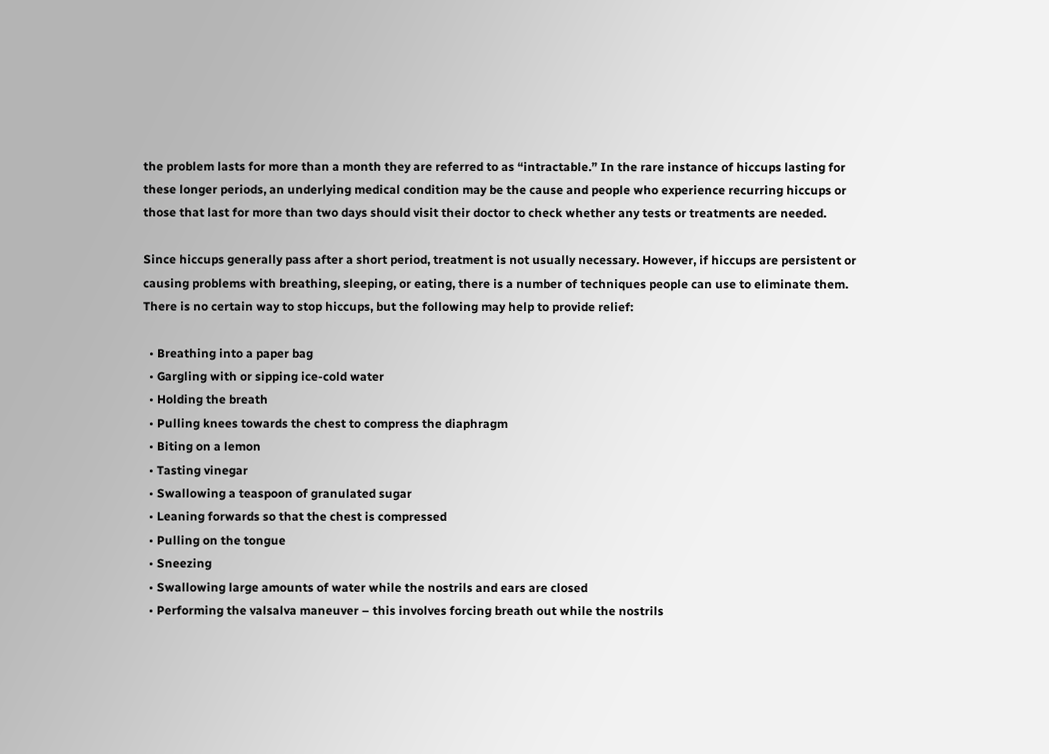the problem lasts for more than a month they are referred to as “intractable.” In the rare instance of hiccups lasting for these longer periods, an underlying medical condition may be the cause and people who experience recurring hiccups or those that last for more than two days should visit their doctor to check whether any tests or treatments are needed.

Since hiccups generally pass after a short period, treatment is not usually necessary. However, if hiccups are persistent or causing problems with breathing, sleeping, or eating, there is a number of techniques people can use to eliminate them. There is no certain way to stop hiccups, but the following may help to provide relief:

  • Breathing into a paper bag
  • Gargling with or sipping ice-cold water
  • Holding the breath
  • Pulling knees towards the chest to compress the diaphragm
  • Biting on a lemon
  • Tasting vinegar
  • Swallowing a teaspoon of granulated sugar
  • Leaning forwards so that the chest is compressed
  • Pulling on the tongue
  • Sneezing
  • Swallowing large amounts of water while the nostrils and ears are closed
  • Performing the valsalva maneuver – this involves forcing breath out while the nostrils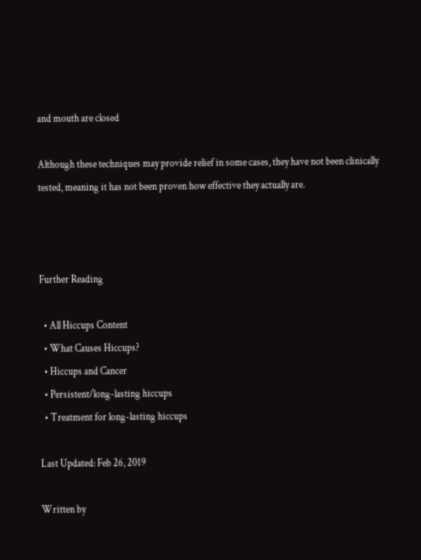and mouth are closed

Although these techniques may provide relief in some cases, they have not been clinically tested, meaning it has not been proven how effective they actually are.



Further Reading

  • All Hiccups Content
  • What Causes Hiccups?
  • Hiccups and Cancer
  • Persistent/long-lasting hiccups
  • Treatment for long-lasting hiccups

Last Updated: Feb 26, 2019

Written by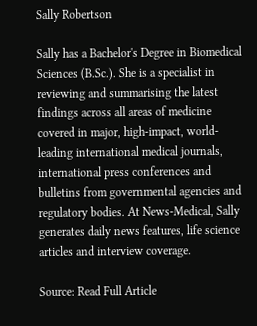Sally Robertson

Sally has a Bachelor's Degree in Biomedical Sciences (B.Sc.). She is a specialist in reviewing and summarising the latest findings across all areas of medicine covered in major, high-impact, world-leading international medical journals, international press conferences and bulletins from governmental agencies and regulatory bodies. At News-Medical, Sally generates daily news features, life science articles and interview coverage.

Source: Read Full Article